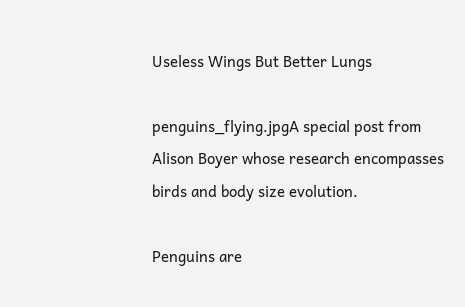Useless Wings But Better Lungs

penguins_flying.jpgA special post from Alison Boyer whose research encompasses birds and body size evolution.

Penguins are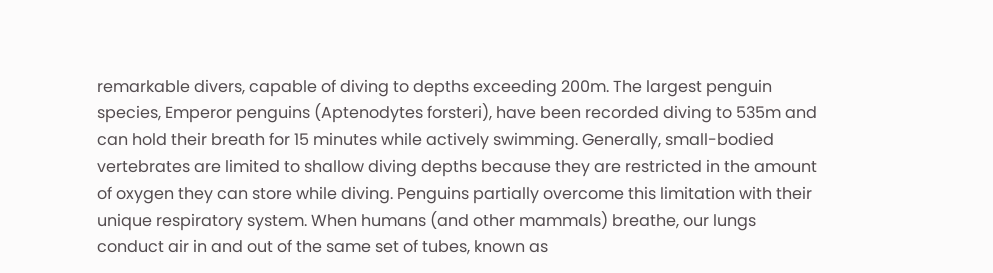remarkable divers, capable of diving to depths exceeding 200m. The largest penguin species, Emperor penguins (Aptenodytes forsteri), have been recorded diving to 535m and can hold their breath for 15 minutes while actively swimming. Generally, small-bodied vertebrates are limited to shallow diving depths because they are restricted in the amount of oxygen they can store while diving. Penguins partially overcome this limitation with their unique respiratory system. When humans (and other mammals) breathe, our lungs conduct air in and out of the same set of tubes, known as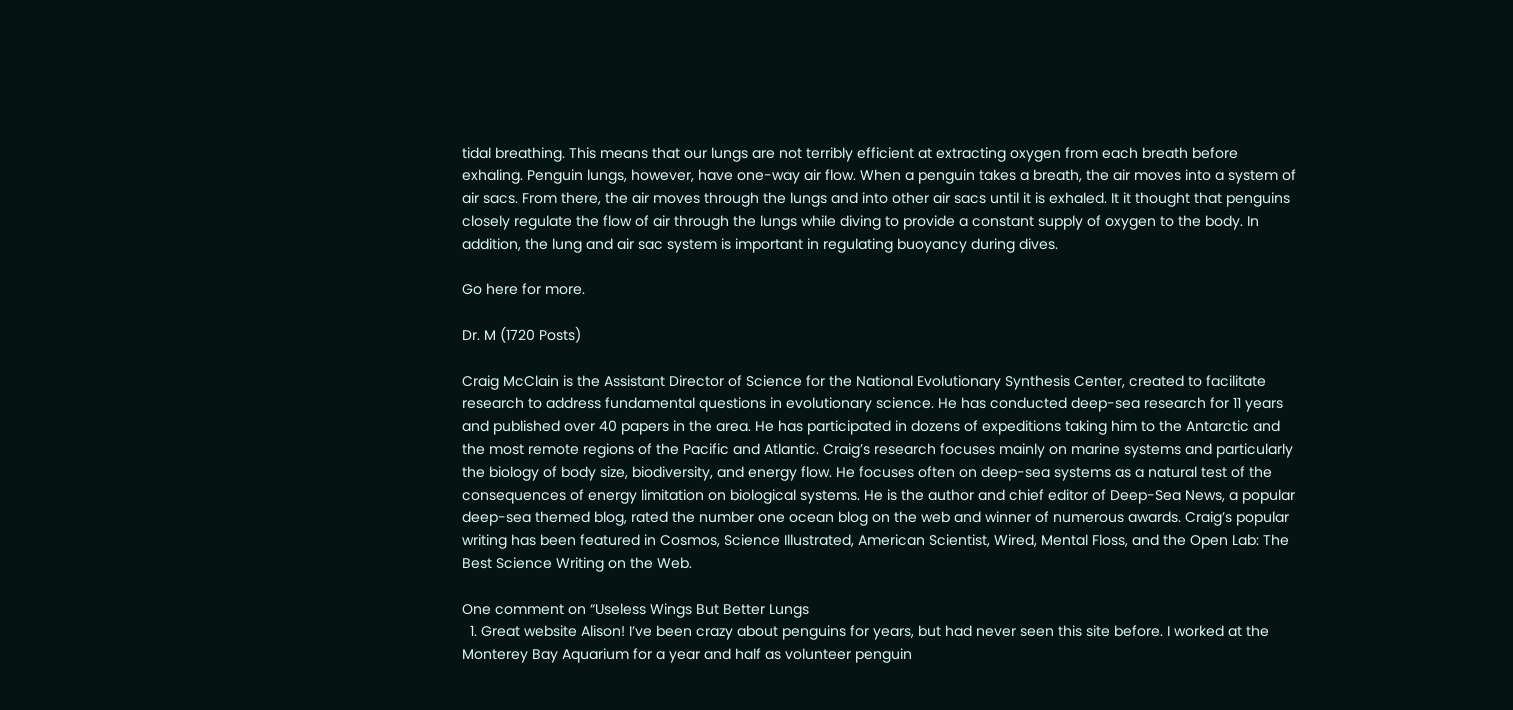tidal breathing. This means that our lungs are not terribly efficient at extracting oxygen from each breath before exhaling. Penguin lungs, however, have one-way air flow. When a penguin takes a breath, the air moves into a system of air sacs. From there, the air moves through the lungs and into other air sacs until it is exhaled. It it thought that penguins closely regulate the flow of air through the lungs while diving to provide a constant supply of oxygen to the body. In addition, the lung and air sac system is important in regulating buoyancy during dives.

Go here for more.

Dr. M (1720 Posts)

Craig McClain is the Assistant Director of Science for the National Evolutionary Synthesis Center, created to facilitate research to address fundamental questions in evolutionary science. He has conducted deep-sea research for 11 years and published over 40 papers in the area. He has participated in dozens of expeditions taking him to the Antarctic and the most remote regions of the Pacific and Atlantic. Craig’s research focuses mainly on marine systems and particularly the biology of body size, biodiversity, and energy flow. He focuses often on deep-sea systems as a natural test of the consequences of energy limitation on biological systems. He is the author and chief editor of Deep-Sea News, a popular deep-sea themed blog, rated the number one ocean blog on the web and winner of numerous awards. Craig’s popular writing has been featured in Cosmos, Science Illustrated, American Scientist, Wired, Mental Floss, and the Open Lab: The Best Science Writing on the Web.

One comment on “Useless Wings But Better Lungs
  1. Great website Alison! I’ve been crazy about penguins for years, but had never seen this site before. I worked at the Monterey Bay Aquarium for a year and half as volunteer penguin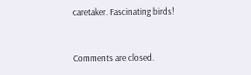caretaker. Fascinating birds!


Comments are closed.